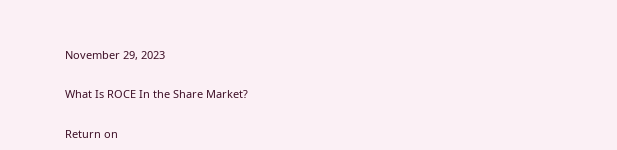November 29, 2023

What Is ROCE In the Share Market?

Return on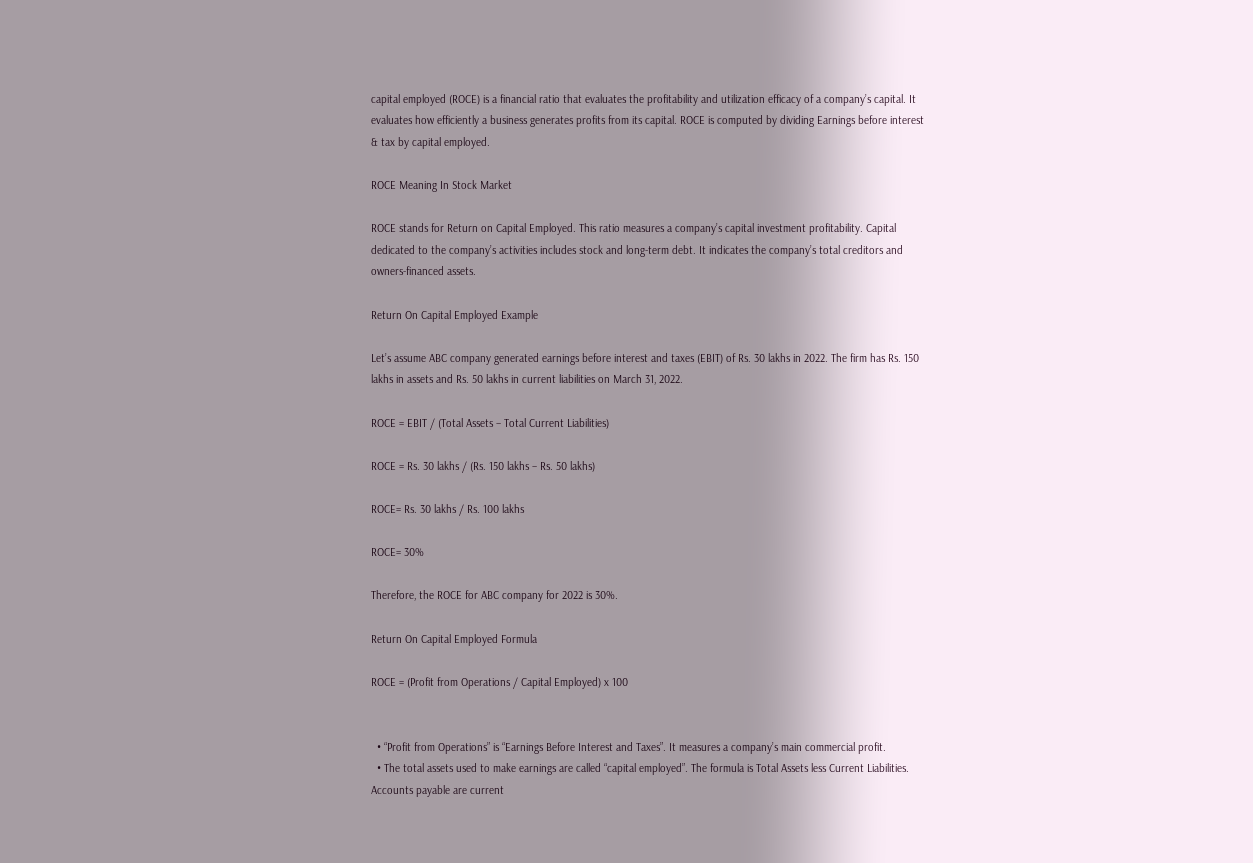capital employed (ROCE) is a financial ratio that evaluates the profitability and utilization efficacy of a company’s capital. It evaluates how efficiently a business generates profits from its capital. ROCE is computed by dividing Earnings before interest & tax by capital employed.

ROCE Meaning In Stock Market

ROCE stands for Return on Capital Employed. This ratio measures a company’s capital investment profitability. Capital dedicated to the company’s activities includes stock and long-term debt. It indicates the company’s total creditors and owners-financed assets.

Return On Capital Employed Example

Let’s assume ABC company generated earnings before interest and taxes (EBIT) of Rs. 30 lakhs in 2022. The firm has Rs. 150 lakhs in assets and Rs. 50 lakhs in current liabilities on March 31, 2022.

ROCE = EBIT / (Total Assets – Total Current Liabilities)

ROCE = Rs. 30 lakhs / (Rs. 150 lakhs – Rs. 50 lakhs)

ROCE= Rs. 30 lakhs / Rs. 100 lakhs

ROCE= 30%

Therefore, the ROCE for ABC company for 2022 is 30%.

Return On Capital Employed Formula

ROCE = (Profit from Operations / Capital Employed) x 100


  • “Profit from Operations” is “Earnings Before Interest and Taxes”. It measures a company’s main commercial profit.
  • The total assets used to make earnings are called “capital employed”. The formula is Total Assets less Current Liabilities. Accounts payable are current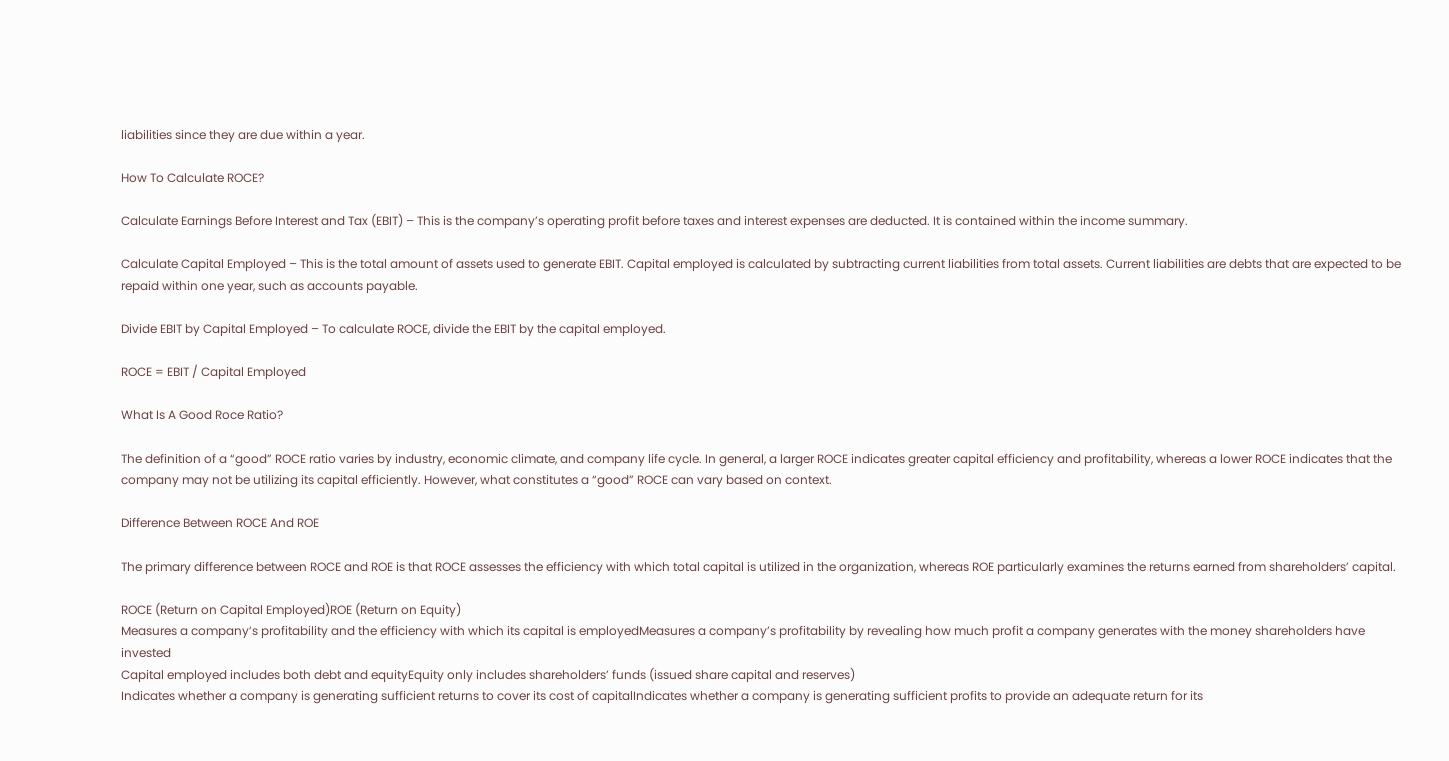liabilities since they are due within a year.

How To Calculate ROCE?

Calculate Earnings Before Interest and Tax (EBIT) – This is the company’s operating profit before taxes and interest expenses are deducted. It is contained within the income summary.

Calculate Capital Employed – This is the total amount of assets used to generate EBIT. Capital employed is calculated by subtracting current liabilities from total assets. Current liabilities are debts that are expected to be repaid within one year, such as accounts payable.

Divide EBIT by Capital Employed – To calculate ROCE, divide the EBIT by the capital employed.

ROCE = EBIT / Capital Employed

What Is A Good Roce Ratio?

The definition of a “good” ROCE ratio varies by industry, economic climate, and company life cycle. In general, a larger ROCE indicates greater capital efficiency and profitability, whereas a lower ROCE indicates that the company may not be utilizing its capital efficiently. However, what constitutes a “good” ROCE can vary based on context.

Difference Between ROCE And ROE

The primary difference between ROCE and ROE is that ROCE assesses the efficiency with which total capital is utilized in the organization, whereas ROE particularly examines the returns earned from shareholders’ capital.

ROCE (Return on Capital Employed)ROE (Return on Equity)
Measures a company’s profitability and the efficiency with which its capital is employedMeasures a company’s profitability by revealing how much profit a company generates with the money shareholders have invested
Capital employed includes both debt and equityEquity only includes shareholders’ funds (issued share capital and reserves)
Indicates whether a company is generating sufficient returns to cover its cost of capitalIndicates whether a company is generating sufficient profits to provide an adequate return for its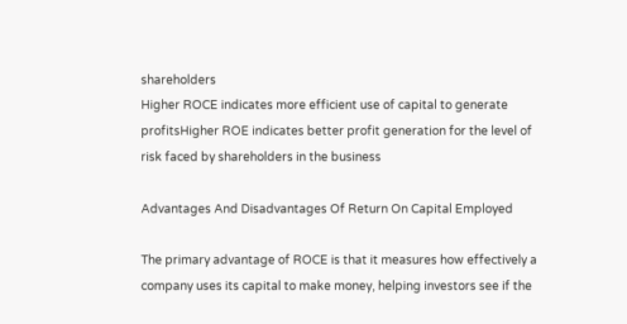shareholders
Higher ROCE indicates more efficient use of capital to generate profitsHigher ROE indicates better profit generation for the level of risk faced by shareholders in the business

Advantages And Disadvantages Of Return On Capital Employed

The primary advantage of ROCE is that it measures how effectively a company uses its capital to make money, helping investors see if the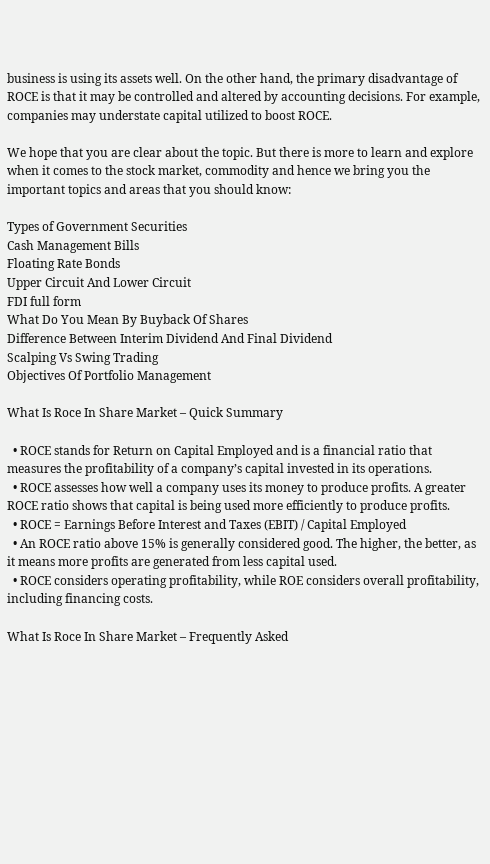business is using its assets well. On the other hand, the primary disadvantage of ROCE is that it may be controlled and altered by accounting decisions. For example, companies may understate capital utilized to boost ROCE.

We hope that you are clear about the topic. But there is more to learn and explore when it comes to the stock market, commodity and hence we bring you the important topics and areas that you should know:

Types of Government Securities
Cash Management Bills
Floating Rate Bonds
Upper Circuit And Lower Circuit
FDI full form
What Do You Mean By Buyback Of Shares
Difference Between Interim Dividend And Final Dividend
Scalping Vs Swing Trading
Objectives Of Portfolio Management

What Is Roce In Share Market – Quick Summary

  • ROCE stands for Return on Capital Employed and is a financial ratio that measures the profitability of a company’s capital invested in its operations.
  • ROCE assesses how well a company uses its money to produce profits. A greater ROCE ratio shows that capital is being used more efficiently to produce profits.
  • ROCE = Earnings Before Interest and Taxes (EBIT) / Capital Employed
  • An ROCE ratio above 15% is generally considered good. The higher, the better, as it means more profits are generated from less capital used.
  • ROCE considers operating profitability, while ROE considers overall profitability, including financing costs.

What Is Roce In Share Market – Frequently Asked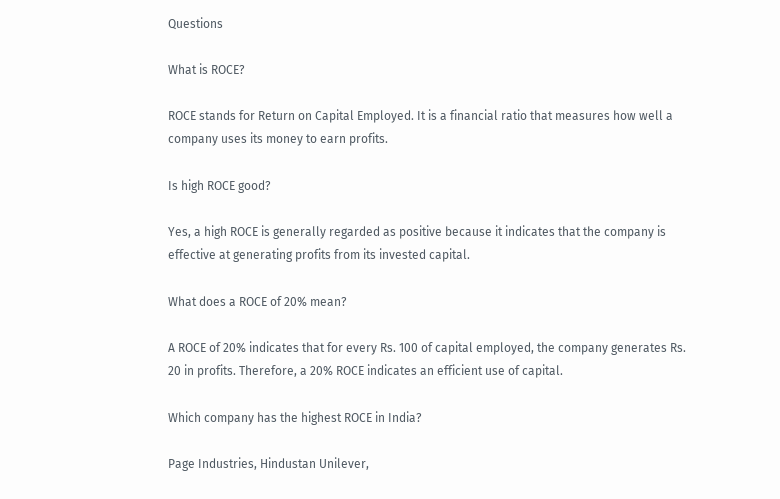Questions

What is ROCE?

ROCE stands for Return on Capital Employed. It is a financial ratio that measures how well a company uses its money to earn profits.

Is high ROCE good?

Yes, a high ROCE is generally regarded as positive because it indicates that the company is effective at generating profits from its invested capital.

What does a ROCE of 20% mean?

A ROCE of 20% indicates that for every Rs. 100 of capital employed, the company generates Rs. 20 in profits. Therefore, a 20% ROCE indicates an efficient use of capital.

Which company has the highest ROCE in India?

Page Industries, Hindustan Unilever,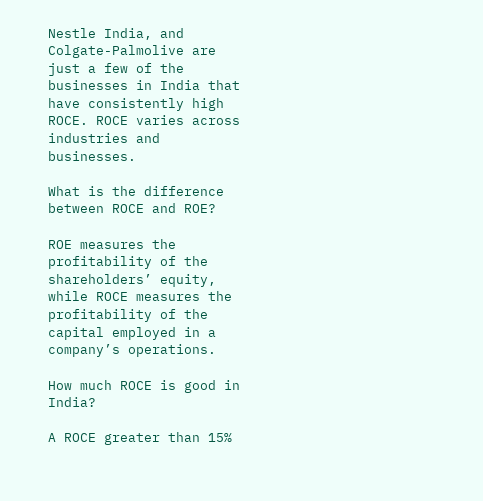Nestle India, and Colgate-Palmolive are just a few of the businesses in India that have consistently high ROCE. ROCE varies across industries and businesses.

What is the difference between ROCE and ROE?

ROE measures the profitability of the shareholders’ equity, while ROCE measures the profitability of the capital employed in a company’s operations.

How much ROCE is good in India?

A ROCE greater than 15%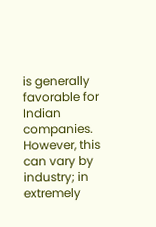is generally favorable for Indian companies. However, this can vary by industry; in extremely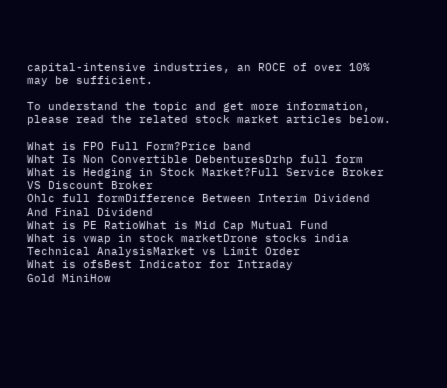capital-intensive industries, an ROCE of over 10% may be sufficient.

To understand the topic and get more information, please read the related stock market articles below.

What is FPO Full Form?Price band
What Is Non Convertible DebenturesDrhp full form
What is Hedging in Stock Market?Full Service Broker VS Discount Broker
Ohlc full formDifference Between Interim Dividend And Final Dividend
What is PE RatioWhat is Mid Cap Mutual Fund
What is vwap in stock marketDrone stocks india
Technical AnalysisMarket vs Limit Order
What is ofsBest Indicator for Intraday
Gold MiniHow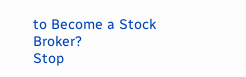to Become a Stock Broker?
Stop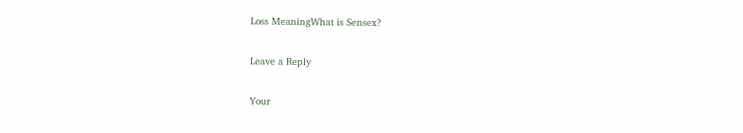Loss MeaningWhat is Sensex?

Leave a Reply

Your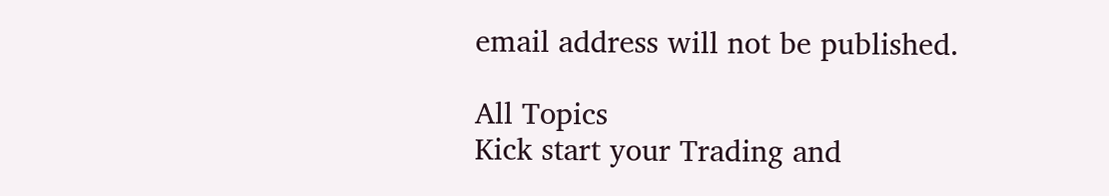email address will not be published.

All Topics
Kick start your Trading and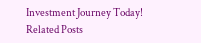Investment Journey Today!
Related Posts